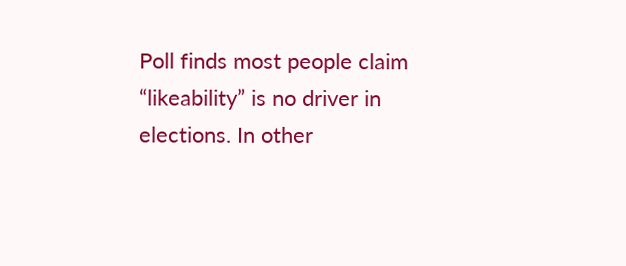Poll finds most people claim “likeability” is no driver in elections. In other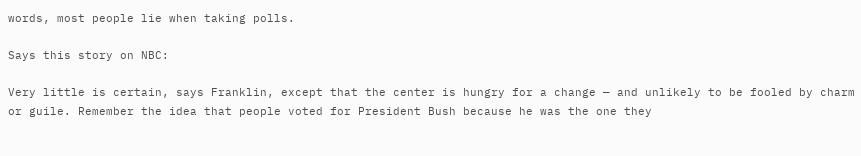words, most people lie when taking polls.

Says this story on NBC:

Very little is certain, says Franklin, except that the center is hungry for a change — and unlikely to be fooled by charm or guile. Remember the idea that people voted for President Bush because he was the one they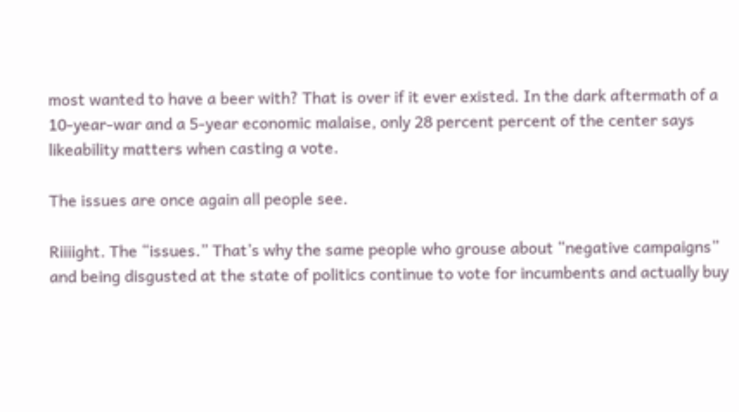most wanted to have a beer with? That is over if it ever existed. In the dark aftermath of a 10-year-war and a 5-year economic malaise, only 28 percent percent of the center says likeability matters when casting a vote.

The issues are once again all people see.

Riiiight. The “issues.” That’s why the same people who grouse about “negative campaigns” and being disgusted at the state of politics continue to vote for incumbents and actually buy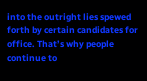into the outright lies spewed forth by certain candidates for office. That’s why people continue to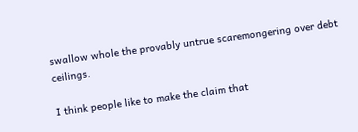swallow whole the provably untrue scaremongering over debt ceilings.

I think people like to make the claim that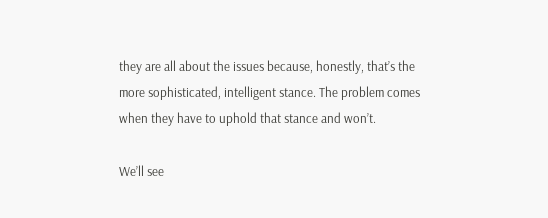they are all about the issues because, honestly, that’s the more sophisticated, intelligent stance. The problem comes when they have to uphold that stance and won’t.

We’ll see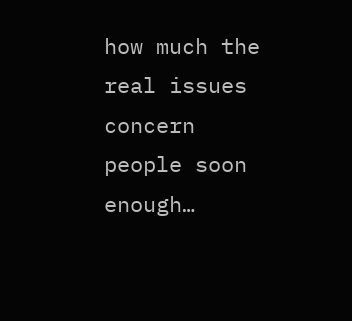how much the real issues concern people soon enough…